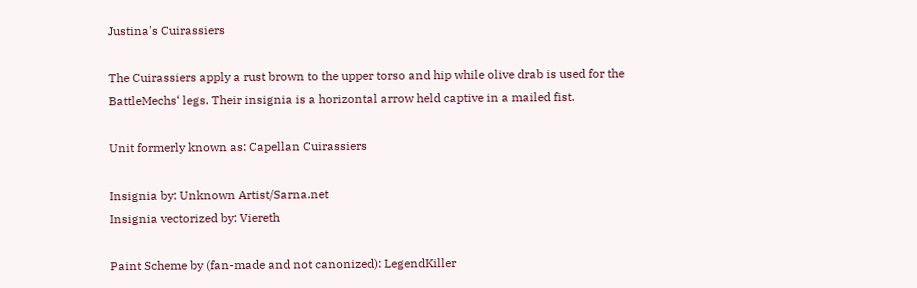Justina's Cuirassiers

The Cuirassiers apply a rust brown to the upper torso and hip while olive drab is used for the  BattleMechs‘ legs. Their insignia is a horizontal arrow held captive in a mailed fist.

Unit formerly known as: Capellan Cuirassiers

Insignia by: Unknown Artist/Sarna.net
Insignia vectorized by: Viereth

Paint Scheme by (fan-made and not canonized): LegendKiller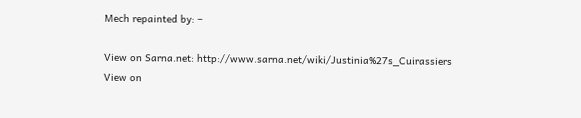Mech repainted by: –

View on Sarna.net: http://www.sarna.net/wiki/Justinia%27s_Cuirassiers
View on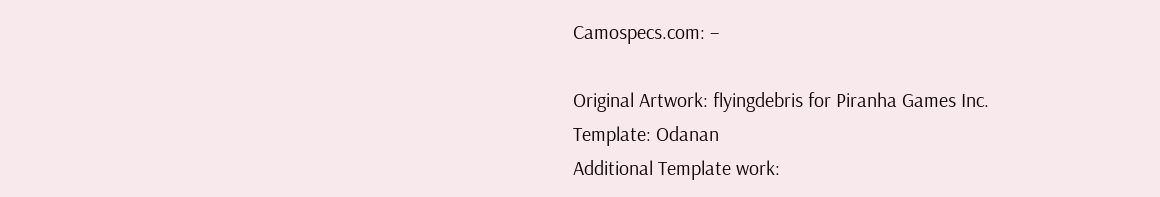Camospecs.com: –

Original Artwork: flyingdebris for Piranha Games Inc.
Template: Odanan
Additional Template work: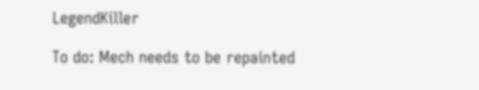LegendKiller

To do: Mech needs to be repainted